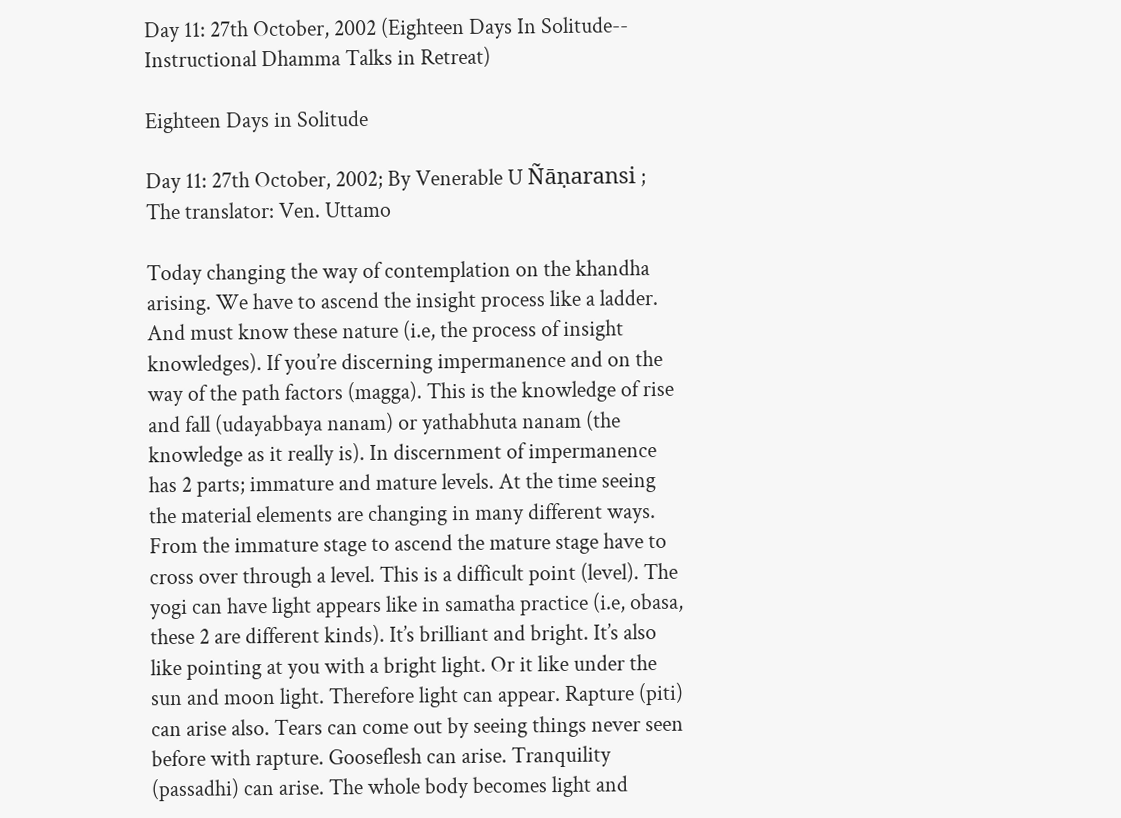Day 11: 27th October, 2002 (Eighteen Days In Solitude-- Instructional Dhamma Talks in Retreat)

Eighteen Days in Solitude

Day 11: 27th October, 2002; By Venerable U Ñāṇaransi ; The translator: Ven. Uttamo

Today changing the way of contemplation on the khandha arising. We have to ascend the insight process like a ladder. And must know these nature (i.e, the process of insight knowledges). If you’re discerning impermanence and on the way of the path factors (magga). This is the knowledge of rise and fall (udayabbaya nanam) or yathabhuta nanam (the knowledge as it really is). In discernment of impermanence has 2 parts; immature and mature levels. At the time seeing the material elements are changing in many different ways. From the immature stage to ascend the mature stage have to cross over through a level. This is a difficult point (level). The yogi can have light appears like in samatha practice (i.e, obasa, these 2 are different kinds). It’s brilliant and bright. It’s also like pointing at you with a bright light. Or it like under the sun and moon light. Therefore light can appear. Rapture (piti) can arise also. Tears can come out by seeing things never seen before with rapture. Gooseflesh can arise. Tranquility (passadhi) can arise. The whole body becomes light and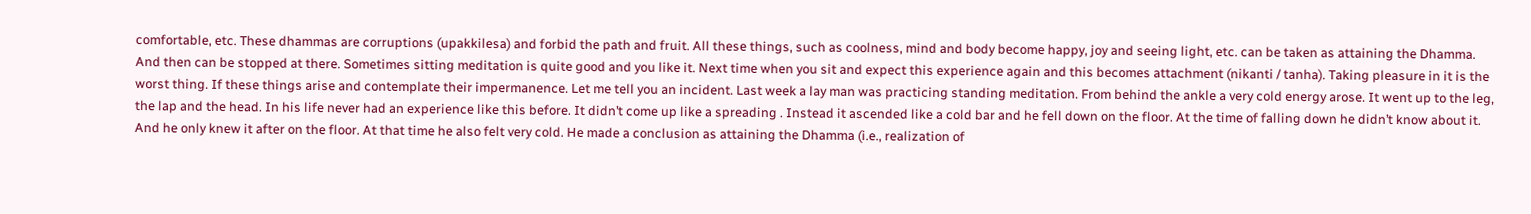comfortable, etc. These dhammas are corruptions (upakkilesa) and forbid the path and fruit. All these things, such as coolness, mind and body become happy, joy and seeing light, etc. can be taken as attaining the Dhamma. And then can be stopped at there. Sometimes sitting meditation is quite good and you like it. Next time when you sit and expect this experience again and this becomes attachment (nikanti / tanha). Taking pleasure in it is the worst thing. If these things arise and contemplate their impermanence. Let me tell you an incident. Last week a lay man was practicing standing meditation. From behind the ankle a very cold energy arose. It went up to the leg, the lap and the head. In his life never had an experience like this before. It didn’t come up like a spreading . Instead it ascended like a cold bar and he fell down on the floor. At the time of falling down he didn’t know about it. And he only knew it after on the floor. At that time he also felt very cold. He made a conclusion as attaining the Dhamma (i.e., realization of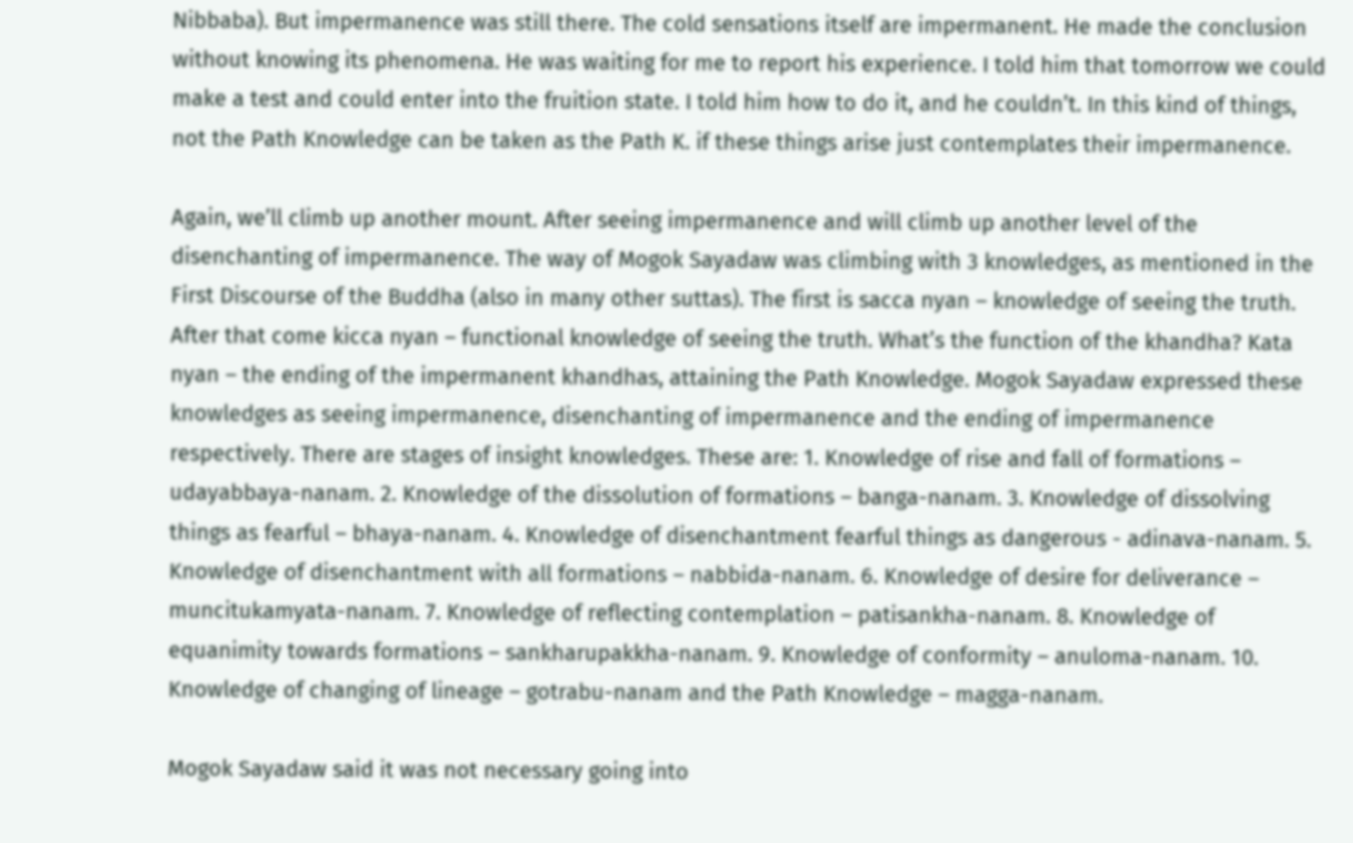Nibbaba). But impermanence was still there. The cold sensations itself are impermanent. He made the conclusion without knowing its phenomena. He was waiting for me to report his experience. I told him that tomorrow we could make a test and could enter into the fruition state. I told him how to do it, and he couldn’t. In this kind of things, not the Path Knowledge can be taken as the Path K. if these things arise just contemplates their impermanence.

Again, we’ll climb up another mount. After seeing impermanence and will climb up another level of the disenchanting of impermanence. The way of Mogok Sayadaw was climbing with 3 knowledges, as mentioned in the First Discourse of the Buddha (also in many other suttas). The first is sacca nyan – knowledge of seeing the truth. After that come kicca nyan – functional knowledge of seeing the truth. What’s the function of the khandha? Kata nyan – the ending of the impermanent khandhas, attaining the Path Knowledge. Mogok Sayadaw expressed these knowledges as seeing impermanence, disenchanting of impermanence and the ending of impermanence respectively. There are stages of insight knowledges. These are: 1. Knowledge of rise and fall of formations – udayabbaya-nanam. 2. Knowledge of the dissolution of formations – banga-nanam. 3. Knowledge of dissolving things as fearful – bhaya-nanam. 4. Knowledge of disenchantment fearful things as dangerous - adinava-nanam. 5. Knowledge of disenchantment with all formations – nabbida-nanam. 6. Knowledge of desire for deliverance – muncitukamyata-nanam. 7. Knowledge of reflecting contemplation – patisankha-nanam. 8. Knowledge of equanimity towards formations – sankharupakkha-nanam. 9. Knowledge of conformity – anuloma-nanam. 10. Knowledge of changing of lineage – gotrabu-nanam and the Path Knowledge – magga-nanam.

Mogok Sayadaw said it was not necessary going into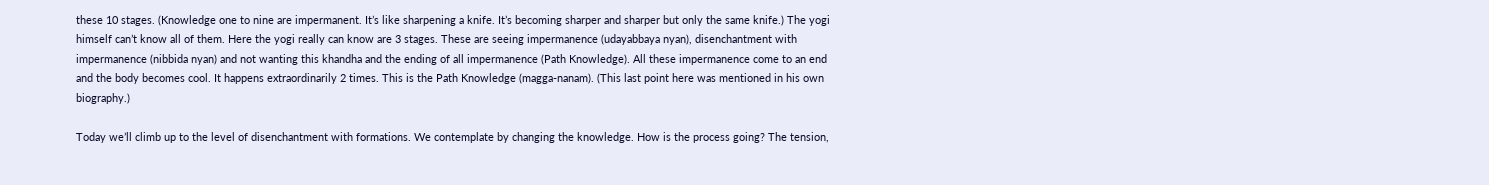these 10 stages. (Knowledge one to nine are impermanent. It’s like sharpening a knife. It’s becoming sharper and sharper but only the same knife.) The yogi himself can’t know all of them. Here the yogi really can know are 3 stages. These are seeing impermanence (udayabbaya nyan), disenchantment with impermanence (nibbida nyan) and not wanting this khandha and the ending of all impermanence (Path Knowledge). All these impermanence come to an end and the body becomes cool. It happens extraordinarily 2 times. This is the Path Knowledge (magga-nanam). (This last point here was mentioned in his own biography.)

Today we’ll climb up to the level of disenchantment with formations. We contemplate by changing the knowledge. How is the process going? The tension,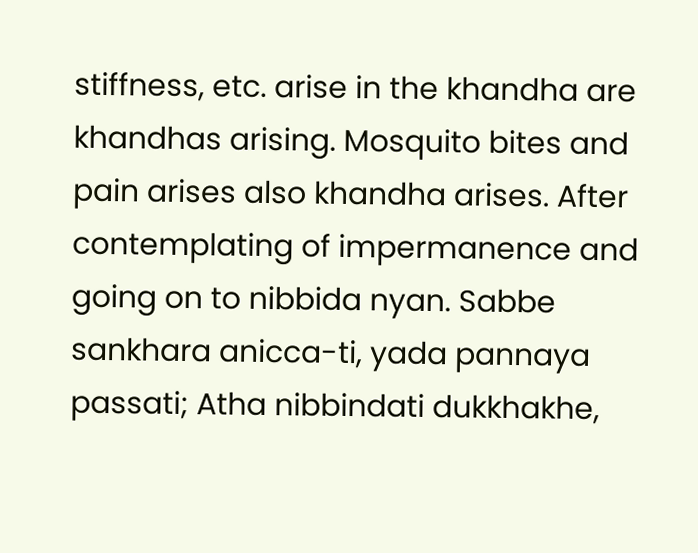stiffness, etc. arise in the khandha are khandhas arising. Mosquito bites and pain arises also khandha arises. After contemplating of impermanence and going on to nibbida nyan. Sabbe sankhara anicca-ti, yada pannaya passati; Atha nibbindati dukkhakhe,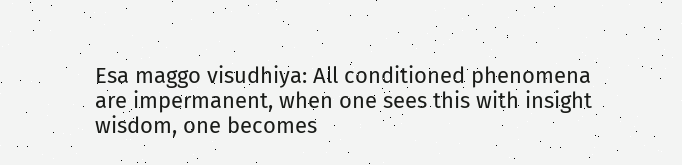Esa maggo visudhiya: All conditioned phenomena are impermanent, when one sees this with insight wisdom, one becomes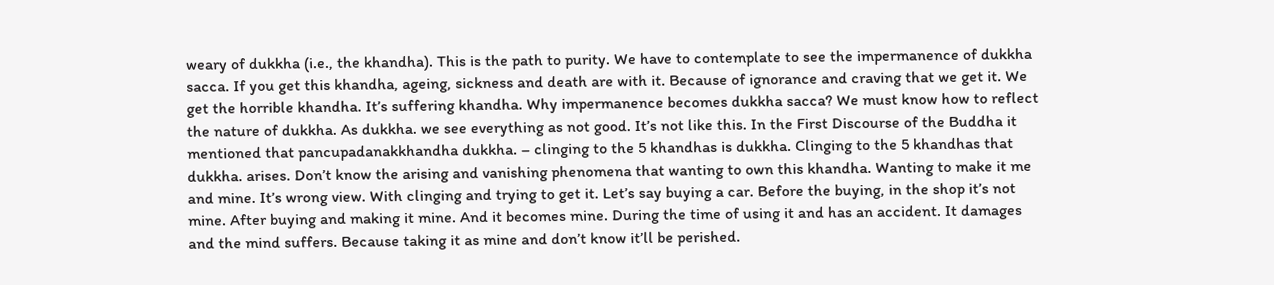weary of dukkha (i.e., the khandha). This is the path to purity. We have to contemplate to see the impermanence of dukkha sacca. If you get this khandha, ageing, sickness and death are with it. Because of ignorance and craving that we get it. We get the horrible khandha. It’s suffering khandha. Why impermanence becomes dukkha sacca? We must know how to reflect the nature of dukkha. As dukkha. we see everything as not good. It’s not like this. In the First Discourse of the Buddha it mentioned that pancupadanakkhandha dukkha. – clinging to the 5 khandhas is dukkha. Clinging to the 5 khandhas that dukkha. arises. Don’t know the arising and vanishing phenomena that wanting to own this khandha. Wanting to make it me and mine. It’s wrong view. With clinging and trying to get it. Let’s say buying a car. Before the buying, in the shop it’s not mine. After buying and making it mine. And it becomes mine. During the time of using it and has an accident. It damages and the mind suffers. Because taking it as mine and don’t know it’ll be perished.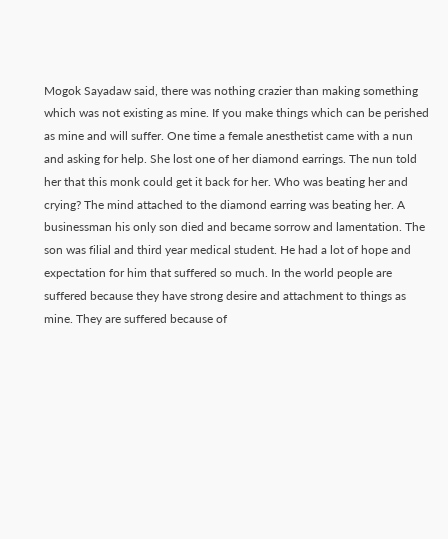Mogok Sayadaw said, there was nothing crazier than making something which was not existing as mine. If you make things which can be perished as mine and will suffer. One time a female anesthetist came with a nun and asking for help. She lost one of her diamond earrings. The nun told her that this monk could get it back for her. Who was beating her and crying? The mind attached to the diamond earring was beating her. A businessman his only son died and became sorrow and lamentation. The son was filial and third year medical student. He had a lot of hope and expectation for him that suffered so much. In the world people are suffered because they have strong desire and attachment to things as mine. They are suffered because of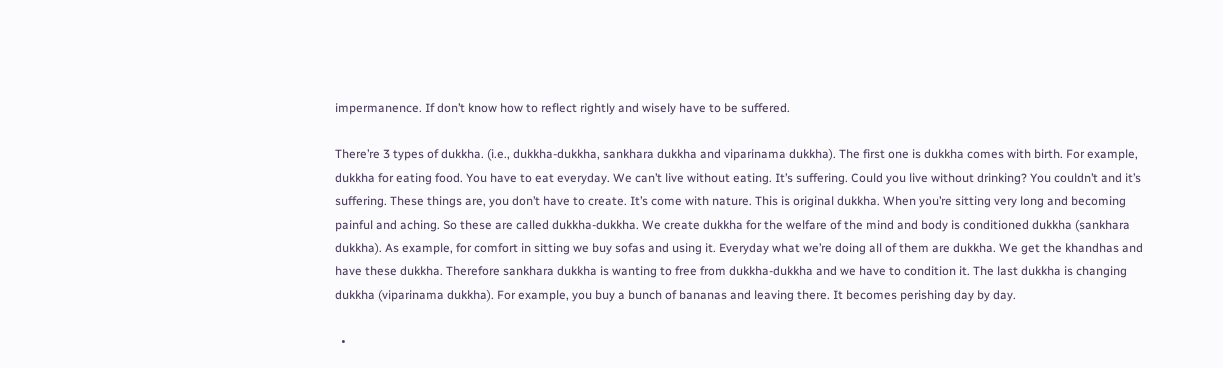impermanence. If don’t know how to reflect rightly and wisely have to be suffered.

There’re 3 types of dukkha. (i.e., dukkha-dukkha, sankhara dukkha and viparinama dukkha). The first one is dukkha comes with birth. For example, dukkha for eating food. You have to eat everyday. We can’t live without eating. It’s suffering. Could you live without drinking? You couldn’t and it’s suffering. These things are, you don’t have to create. It’s come with nature. This is original dukkha. When you’re sitting very long and becoming painful and aching. So these are called dukkha-dukkha. We create dukkha for the welfare of the mind and body is conditioned dukkha (sankhara dukkha). As example, for comfort in sitting we buy sofas and using it. Everyday what we’re doing all of them are dukkha. We get the khandhas and have these dukkha. Therefore sankhara dukkha is wanting to free from dukkha-dukkha and we have to condition it. The last dukkha is changing dukkha (viparinama dukkha). For example, you buy a bunch of bananas and leaving there. It becomes perishing day by day.

  •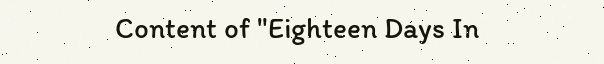Content of "Eighteen Days In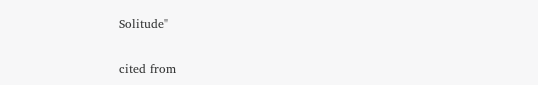Solitude"

cited from